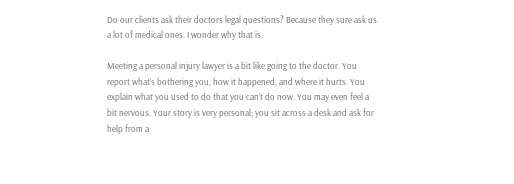Do our clients ask their doctors legal questions? Because they sure ask us a lot of medical ones. I wonder why that is.

Meeting a personal injury lawyer is a bit like going to the doctor. You report what’s bothering you, how it happened, and where it hurts. You explain what you used to do that you can’t do now. You may even feel a bit nervous. Your story is very personal; you sit across a desk and ask for help from a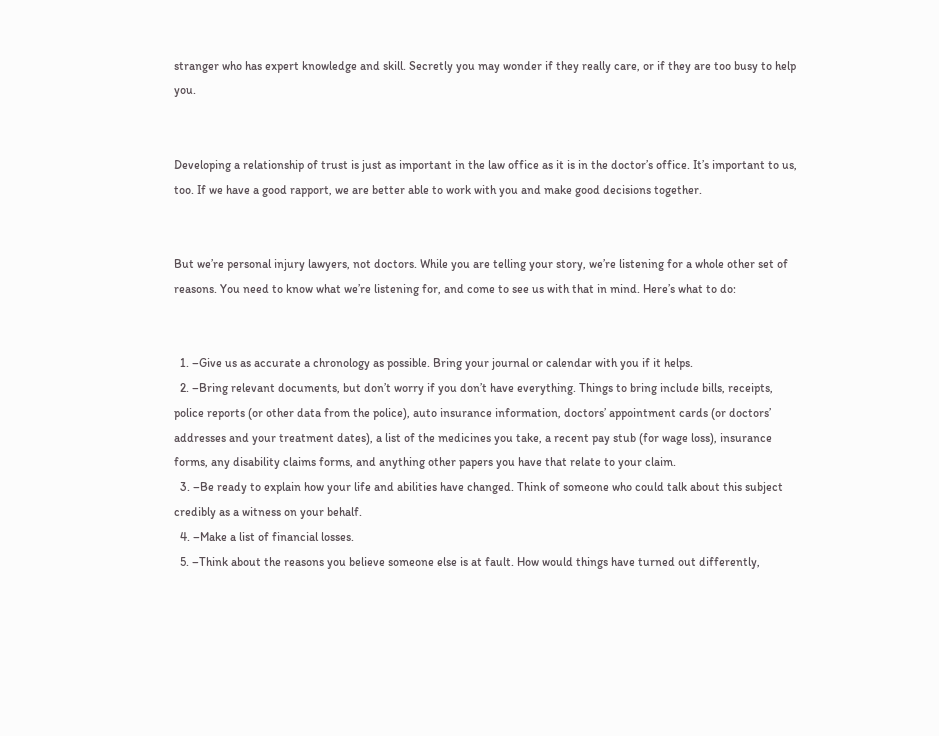stranger who has expert knowledge and skill. Secretly you may wonder if they really care, or if they are too busy to help you.


Developing a relationship of trust is just as important in the law office as it is in the doctor’s office. It’s important to us, too. If we have a good rapport, we are better able to work with you and make good decisions together.


But we’re personal injury lawyers, not doctors. While you are telling your story, we’re listening for a whole other set of reasons. You need to know what we’re listening for, and come to see us with that in mind. Here’s what to do:


  1. –Give us as accurate a chronology as possible. Bring your journal or calendar with you if it helps.
  2. –Bring relevant documents, but don’t worry if you don’t have everything. Things to bring include bills, receipts, police reports (or other data from the police), auto insurance information, doctors’ appointment cards (or doctors’ addresses and your treatment dates), a list of the medicines you take, a recent pay stub (for wage loss), insurance forms, any disability claims forms, and anything other papers you have that relate to your claim.
  3. –Be ready to explain how your life and abilities have changed. Think of someone who could talk about this subject credibly as a witness on your behalf.
  4. –Make a list of financial losses.
  5. –Think about the reasons you believe someone else is at fault. How would things have turned out differently,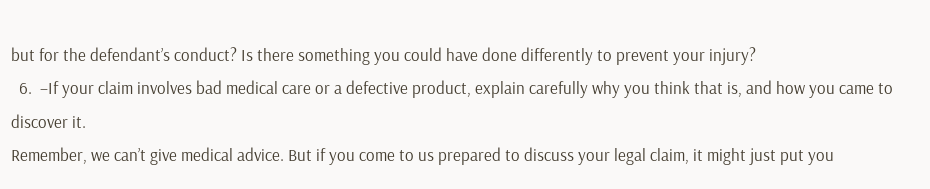but for the defendant’s conduct? Is there something you could have done differently to prevent your injury?
  6.  –If your claim involves bad medical care or a defective product, explain carefully why you think that is, and how you came to discover it.
Remember, we can’t give medical advice. But if you come to us prepared to discuss your legal claim, it might just put you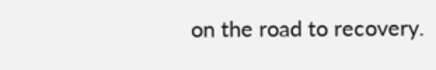on the road to recovery.